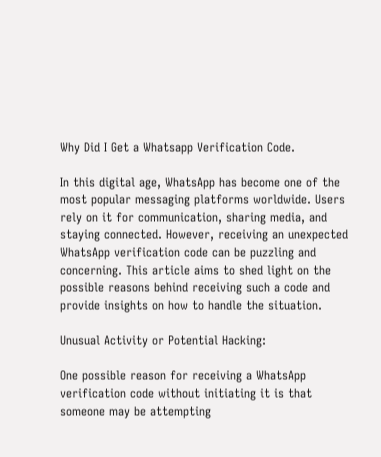Why Did I Get a Whatsapp Verification Code.

In this digital age, WhatsApp has become one of the most popular messaging platforms worldwide. Users rely on it for communication, sharing media, and staying connected. However, receiving an unexpected WhatsApp verification code can be puzzling and concerning. This article aims to shed light on the possible reasons behind receiving such a code and provide insights on how to handle the situation.

Unusual Activity or Potential Hacking:

One possible reason for receiving a WhatsApp verification code without initiating it is that someone may be attempting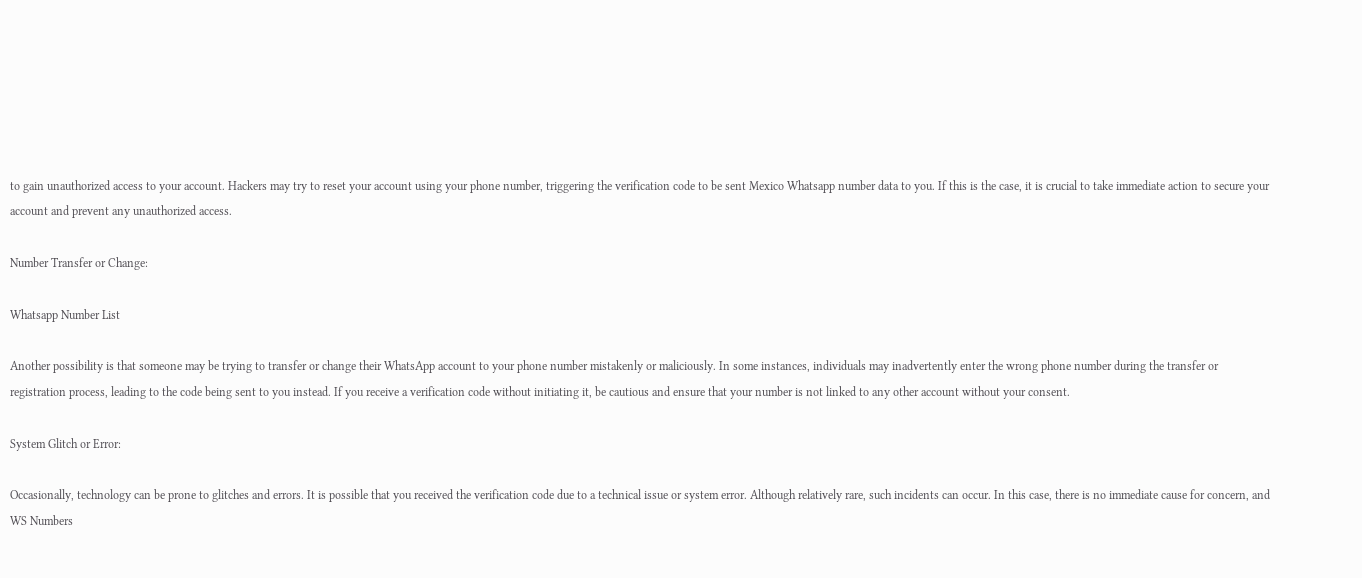to gain unauthorized access to your account. Hackers may try to reset your account using your phone number, triggering the verification code to be sent Mexico Whatsapp number data to you. If this is the case, it is crucial to take immediate action to secure your account and prevent any unauthorized access.

Number Transfer or Change:

Whatsapp Number List

Another possibility is that someone may be trying to transfer or change their WhatsApp account to your phone number mistakenly or maliciously. In some instances, individuals may inadvertently enter the wrong phone number during the transfer or registration process, leading to the code being sent to you instead. If you receive a verification code without initiating it, be cautious and ensure that your number is not linked to any other account without your consent.

System Glitch or Error:

Occasionally, technology can be prone to glitches and errors. It is possible that you received the verification code due to a technical issue or system error. Although relatively rare, such incidents can occur. In this case, there is no immediate cause for concern, and WS Numbers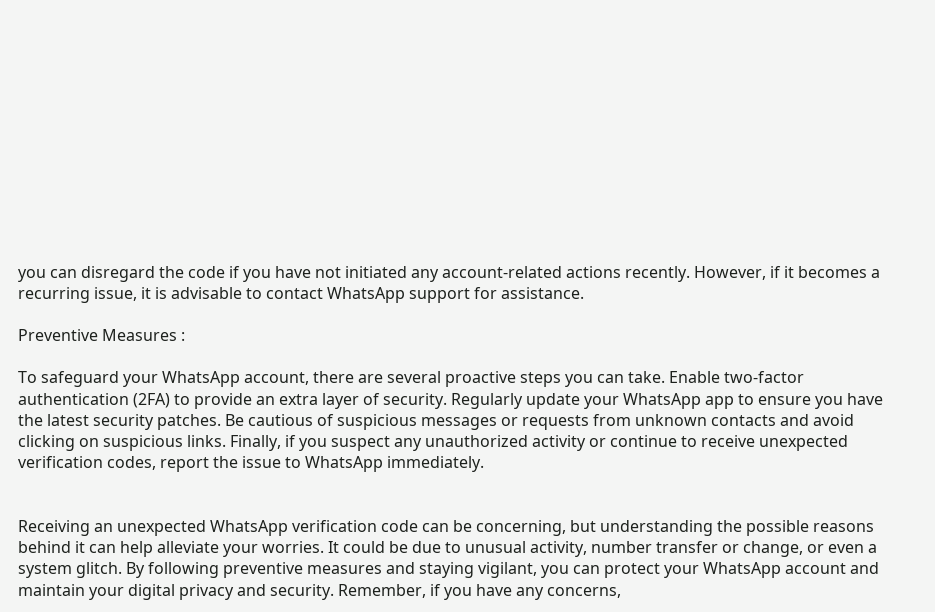you can disregard the code if you have not initiated any account-related actions recently. However, if it becomes a recurring issue, it is advisable to contact WhatsApp support for assistance.

Preventive Measures :

To safeguard your WhatsApp account, there are several proactive steps you can take. Enable two-factor authentication (2FA) to provide an extra layer of security. Regularly update your WhatsApp app to ensure you have the latest security patches. Be cautious of suspicious messages or requests from unknown contacts and avoid clicking on suspicious links. Finally, if you suspect any unauthorized activity or continue to receive unexpected verification codes, report the issue to WhatsApp immediately.


Receiving an unexpected WhatsApp verification code can be concerning, but understanding the possible reasons behind it can help alleviate your worries. It could be due to unusual activity, number transfer or change, or even a system glitch. By following preventive measures and staying vigilant, you can protect your WhatsApp account and maintain your digital privacy and security. Remember, if you have any concerns,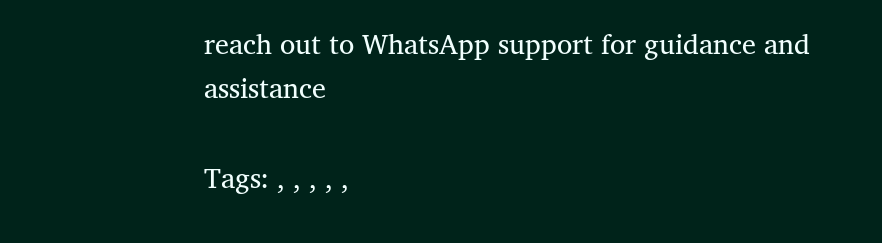reach out to WhatsApp support for guidance and assistance

Tags: , , , , ,